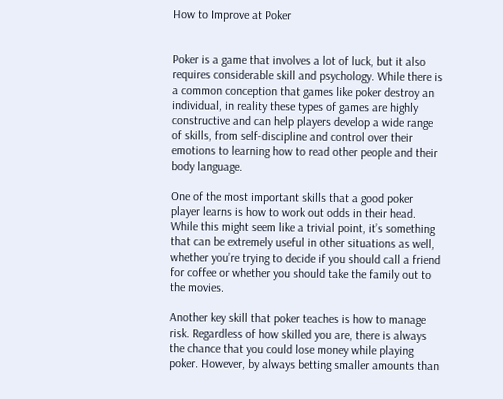How to Improve at Poker


Poker is a game that involves a lot of luck, but it also requires considerable skill and psychology. While there is a common conception that games like poker destroy an individual, in reality these types of games are highly constructive and can help players develop a wide range of skills, from self-discipline and control over their emotions to learning how to read other people and their body language.

One of the most important skills that a good poker player learns is how to work out odds in their head. While this might seem like a trivial point, it’s something that can be extremely useful in other situations as well, whether you’re trying to decide if you should call a friend for coffee or whether you should take the family out to the movies.

Another key skill that poker teaches is how to manage risk. Regardless of how skilled you are, there is always the chance that you could lose money while playing poker. However, by always betting smaller amounts than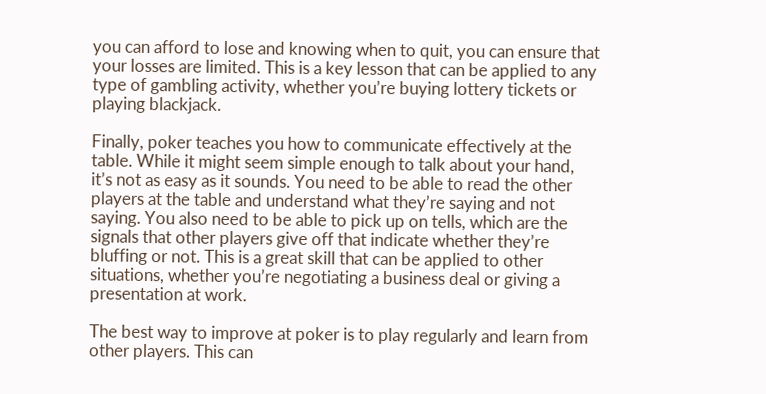you can afford to lose and knowing when to quit, you can ensure that your losses are limited. This is a key lesson that can be applied to any type of gambling activity, whether you’re buying lottery tickets or playing blackjack.

Finally, poker teaches you how to communicate effectively at the table. While it might seem simple enough to talk about your hand, it’s not as easy as it sounds. You need to be able to read the other players at the table and understand what they’re saying and not saying. You also need to be able to pick up on tells, which are the signals that other players give off that indicate whether they’re bluffing or not. This is a great skill that can be applied to other situations, whether you’re negotiating a business deal or giving a presentation at work.

The best way to improve at poker is to play regularly and learn from other players. This can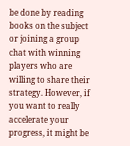be done by reading books on the subject or joining a group chat with winning players who are willing to share their strategy. However, if you want to really accelerate your progress, it might be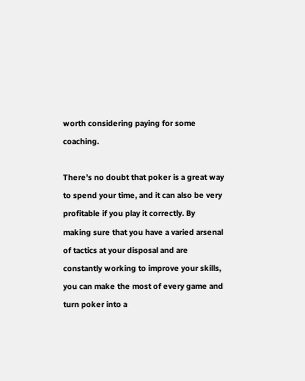worth considering paying for some coaching.

There’s no doubt that poker is a great way to spend your time, and it can also be very profitable if you play it correctly. By making sure that you have a varied arsenal of tactics at your disposal and are constantly working to improve your skills, you can make the most of every game and turn poker into a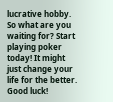lucrative hobby. So what are you waiting for? Start playing poker today! It might just change your life for the better. Good luck!